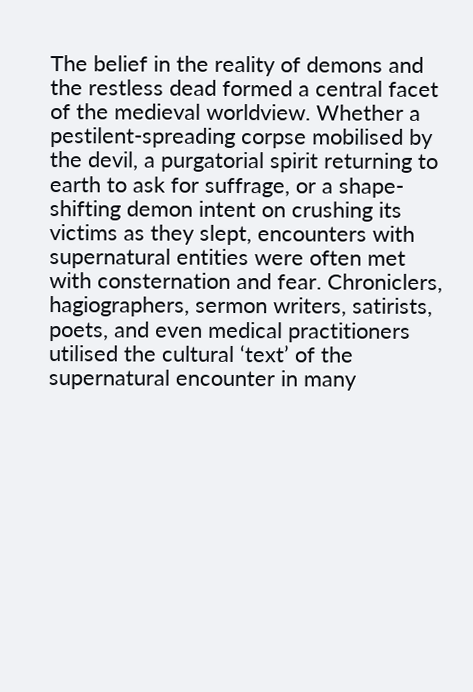The belief in the reality of demons and the restless dead formed a central facet of the medieval worldview. Whether a pestilent-spreading corpse mobilised by the devil, a purgatorial spirit returning to earth to ask for suffrage, or a shape-shifting demon intent on crushing its victims as they slept, encounters with supernatural entities were often met with consternation and fear. Chroniclers, hagiographers, sermon writers, satirists, poets, and even medical practitioners utilised the cultural ‘text’ of the supernatural encounter in many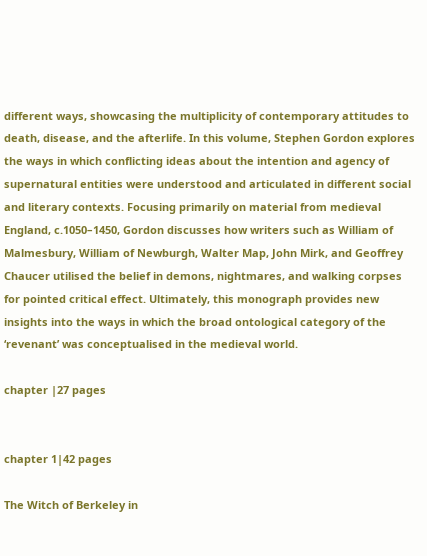different ways, showcasing the multiplicity of contemporary attitudes to death, disease, and the afterlife. In this volume, Stephen Gordon explores the ways in which conflicting ideas about the intention and agency of supernatural entities were understood and articulated in different social and literary contexts. Focusing primarily on material from medieval England, c.1050–1450, Gordon discusses how writers such as William of Malmesbury, William of Newburgh, Walter Map, John Mirk, and Geoffrey Chaucer utilised the belief in demons, nightmares, and walking corpses for pointed critical effect. Ultimately, this monograph provides new insights into the ways in which the broad ontological category of the ‘revenant’ was conceptualised in the medieval world.

chapter |27 pages


chapter 1|42 pages

The Witch of Berkeley in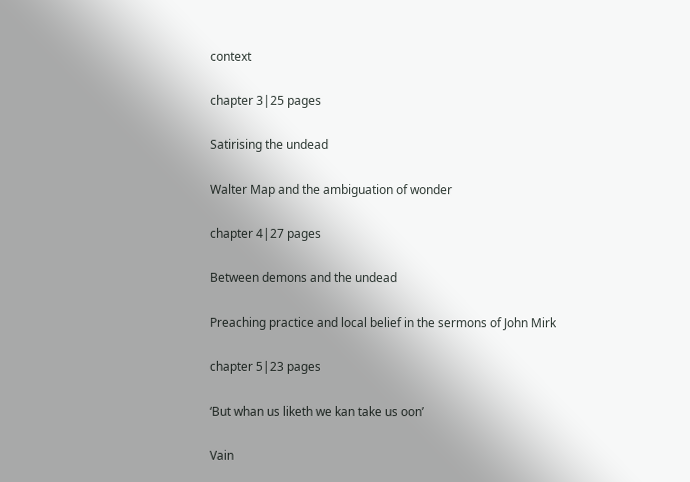context

chapter 3|25 pages

Satirising the undead

Walter Map and the ambiguation of wonder

chapter 4|27 pages

Between demons and the undead

Preaching practice and local belief in the sermons of John Mirk

chapter 5|23 pages

‘But whan us liketh we kan take us oon’

Vain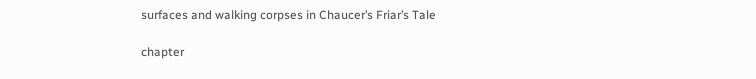surfaces and walking corpses in Chaucer’s Friar’s Tale

chapter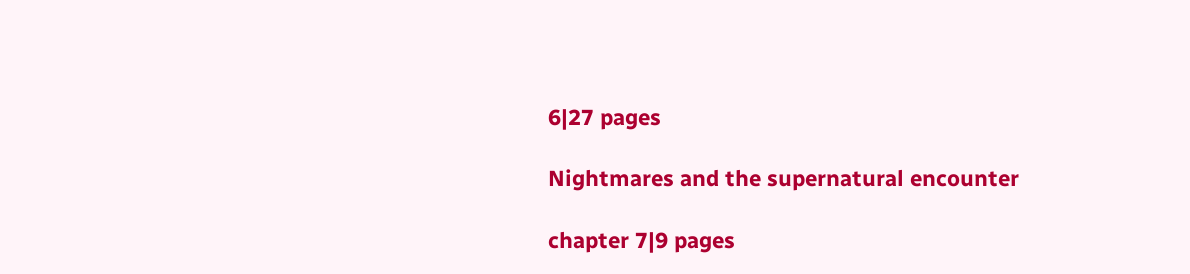6|27 pages

Nightmares and the supernatural encounter

chapter 7|9 pages